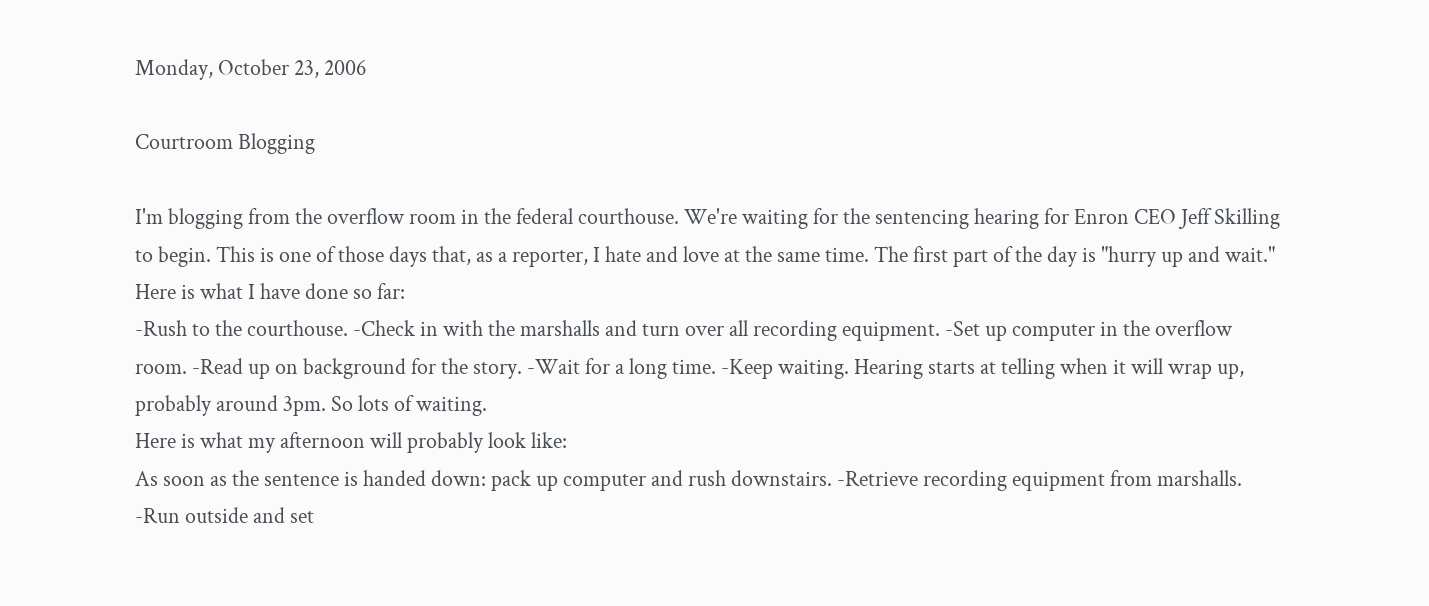Monday, October 23, 2006

Courtroom Blogging

I'm blogging from the overflow room in the federal courthouse. We're waiting for the sentencing hearing for Enron CEO Jeff Skilling to begin. This is one of those days that, as a reporter, I hate and love at the same time. The first part of the day is "hurry up and wait." Here is what I have done so far:
-Rush to the courthouse. -Check in with the marshalls and turn over all recording equipment. -Set up computer in the overflow room. -Read up on background for the story. -Wait for a long time. -Keep waiting. Hearing starts at telling when it will wrap up, probably around 3pm. So lots of waiting.
Here is what my afternoon will probably look like:
As soon as the sentence is handed down: pack up computer and rush downstairs. -Retrieve recording equipment from marshalls. -Run outside and set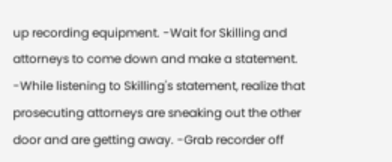up recording equipment. -Wait for Skilling and attorneys to come down and make a statement. -While listening to Skilling's statement, realize that prosecuting attorneys are sneaking out the other door and are getting away. -Grab recorder off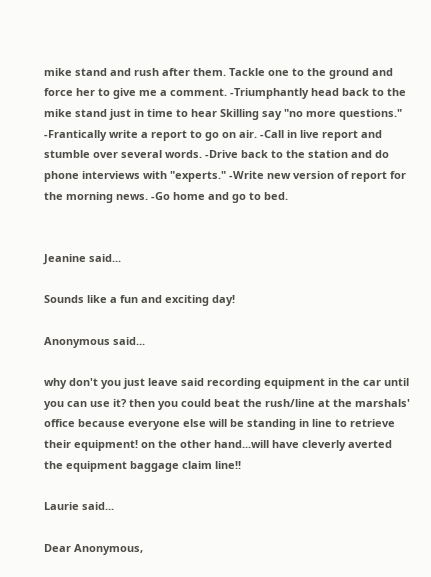mike stand and rush after them. Tackle one to the ground and force her to give me a comment. -Triumphantly head back to the mike stand just in time to hear Skilling say "no more questions." -Frantically write a report to go on air. -Call in live report and stumble over several words. -Drive back to the station and do phone interviews with "experts." -Write new version of report for the morning news. -Go home and go to bed.


Jeanine said...

Sounds like a fun and exciting day!

Anonymous said...

why don't you just leave said recording equipment in the car until you can use it? then you could beat the rush/line at the marshals' office because everyone else will be standing in line to retrieve their equipment! on the other hand...will have cleverly averted the equipment baggage claim line!!

Laurie said...

Dear Anonymous,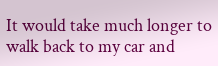It would take much longer to walk back to my car and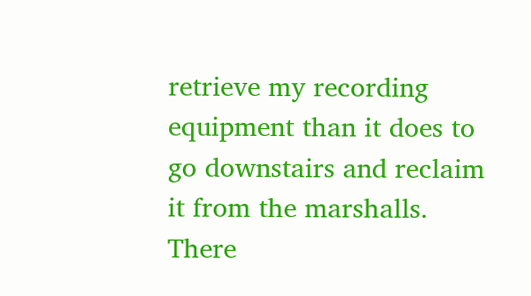retrieve my recording equipment than it does to go downstairs and reclaim it from the marshalls. There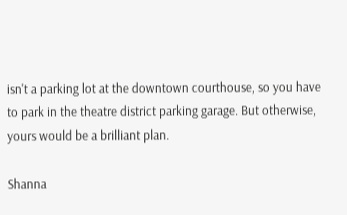isn't a parking lot at the downtown courthouse, so you have to park in the theatre district parking garage. But otherwise, yours would be a brilliant plan.

Shanna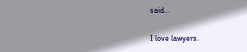said...

I love lawyers.